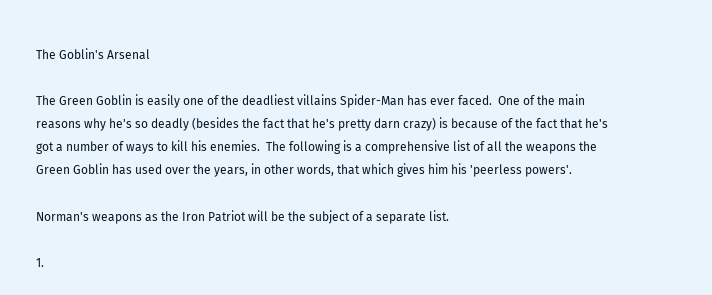The Goblin's Arsenal

The Green Goblin is easily one of the deadliest villains Spider-Man has ever faced.  One of the main reasons why he's so deadly (besides the fact that he's pretty darn crazy) is because of the fact that he's got a number of ways to kill his enemies.  The following is a comprehensive list of all the weapons the Green Goblin has used over the years, in other words, that which gives him his 'peerless powers'.

Norman's weapons as the Iron Patriot will be the subject of a separate list.

1.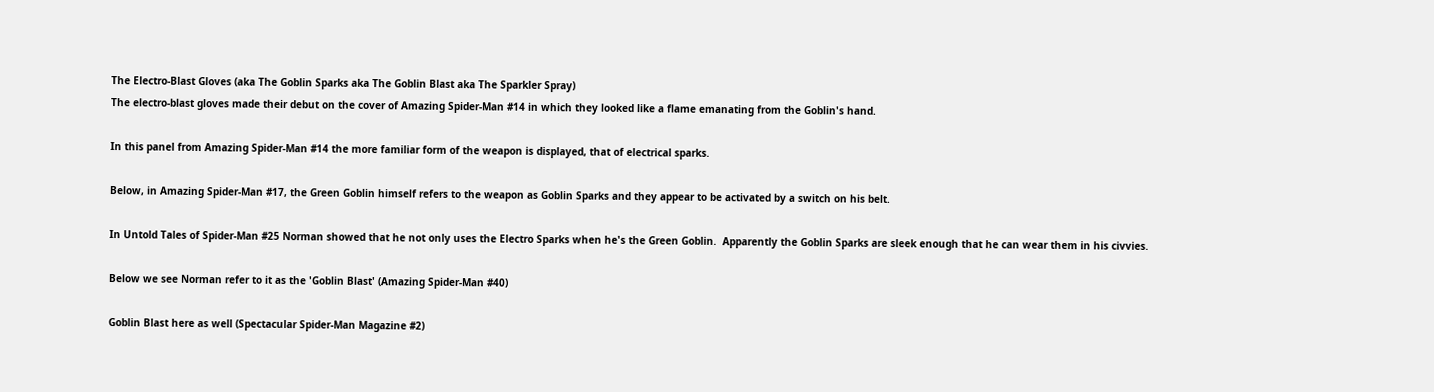The Electro-Blast Gloves (aka The Goblin Sparks aka The Goblin Blast aka The Sparkler Spray)
The electro-blast gloves made their debut on the cover of Amazing Spider-Man #14 in which they looked like a flame emanating from the Goblin's hand.

In this panel from Amazing Spider-Man #14 the more familiar form of the weapon is displayed, that of electrical sparks.

Below, in Amazing Spider-Man #17, the Green Goblin himself refers to the weapon as Goblin Sparks and they appear to be activated by a switch on his belt.

In Untold Tales of Spider-Man #25 Norman showed that he not only uses the Electro Sparks when he's the Green Goblin.  Apparently the Goblin Sparks are sleek enough that he can wear them in his civvies.

Below we see Norman refer to it as the 'Goblin Blast' (Amazing Spider-Man #40)

Goblin Blast here as well (Spectacular Spider-Man Magazine #2)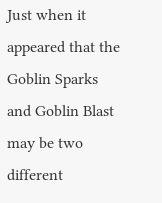Just when it appeared that the Goblin Sparks and Goblin Blast may be two different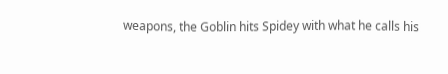weapons, the Goblin hits Spidey with what he calls his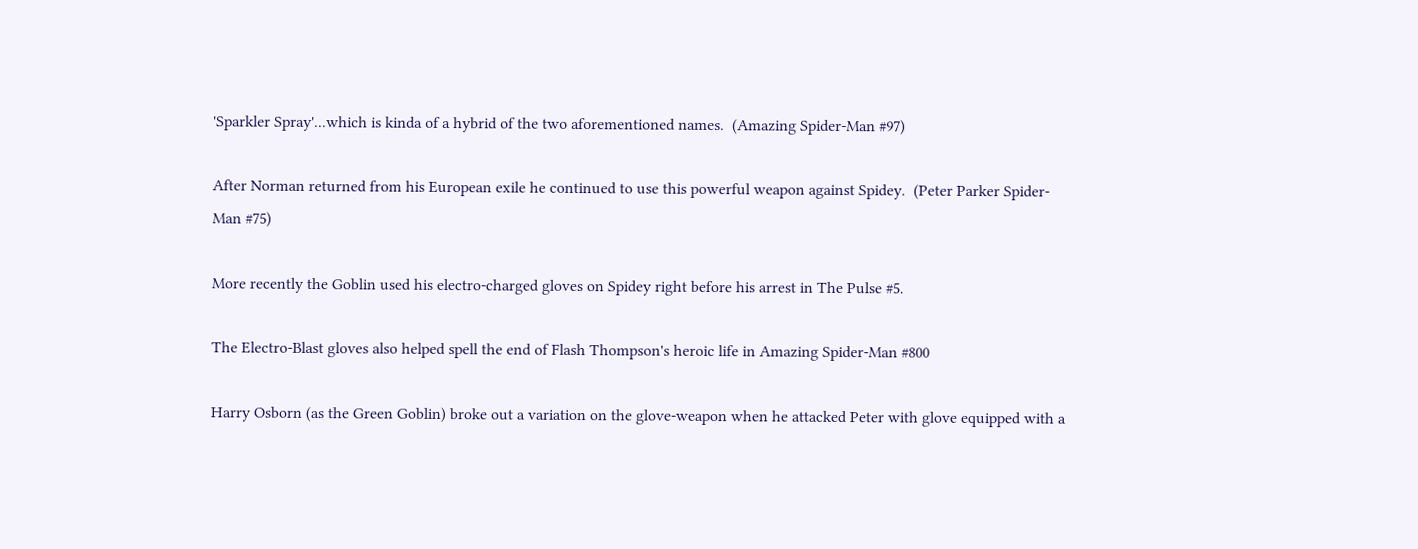'Sparkler Spray'...which is kinda of a hybrid of the two aforementioned names.  (Amazing Spider-Man #97)

After Norman returned from his European exile he continued to use this powerful weapon against Spidey.  (Peter Parker Spider-Man #75)

More recently the Goblin used his electro-charged gloves on Spidey right before his arrest in The Pulse #5.

The Electro-Blast gloves also helped spell the end of Flash Thompson's heroic life in Amazing Spider-Man #800

Harry Osborn (as the Green Goblin) broke out a variation on the glove-weapon when he attacked Peter with glove equipped with a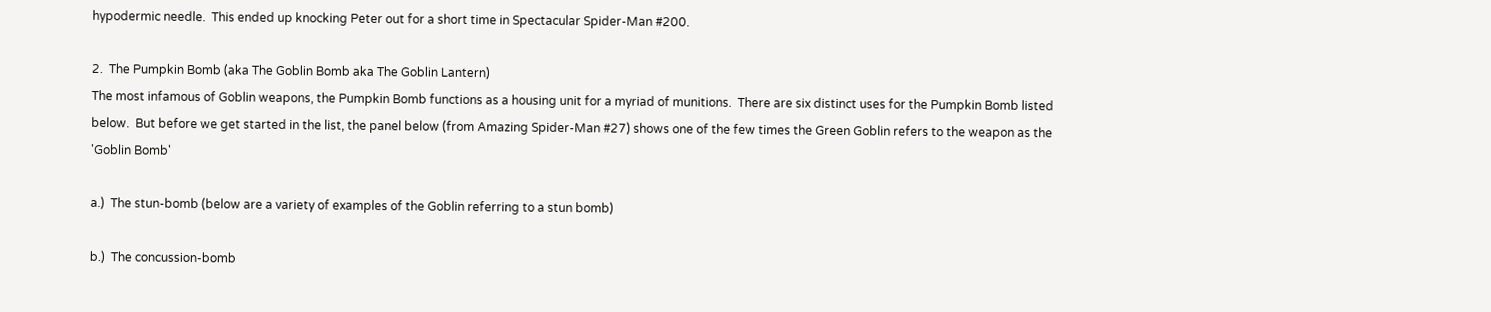hypodermic needle.  This ended up knocking Peter out for a short time in Spectacular Spider-Man #200.

2.  The Pumpkin Bomb (aka The Goblin Bomb aka The Goblin Lantern)
The most infamous of Goblin weapons, the Pumpkin Bomb functions as a housing unit for a myriad of munitions.  There are six distinct uses for the Pumpkin Bomb listed below.  But before we get started in the list, the panel below (from Amazing Spider-Man #27) shows one of the few times the Green Goblin refers to the weapon as the 'Goblin Bomb'

a.)  The stun-bomb (below are a variety of examples of the Goblin referring to a stun bomb)

b.)  The concussion-bomb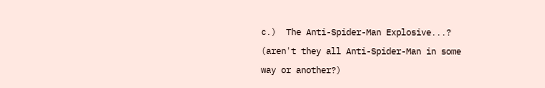c.)  The Anti-Spider-Man Explosive...?  (aren't they all Anti-Spider-Man in some way or another?)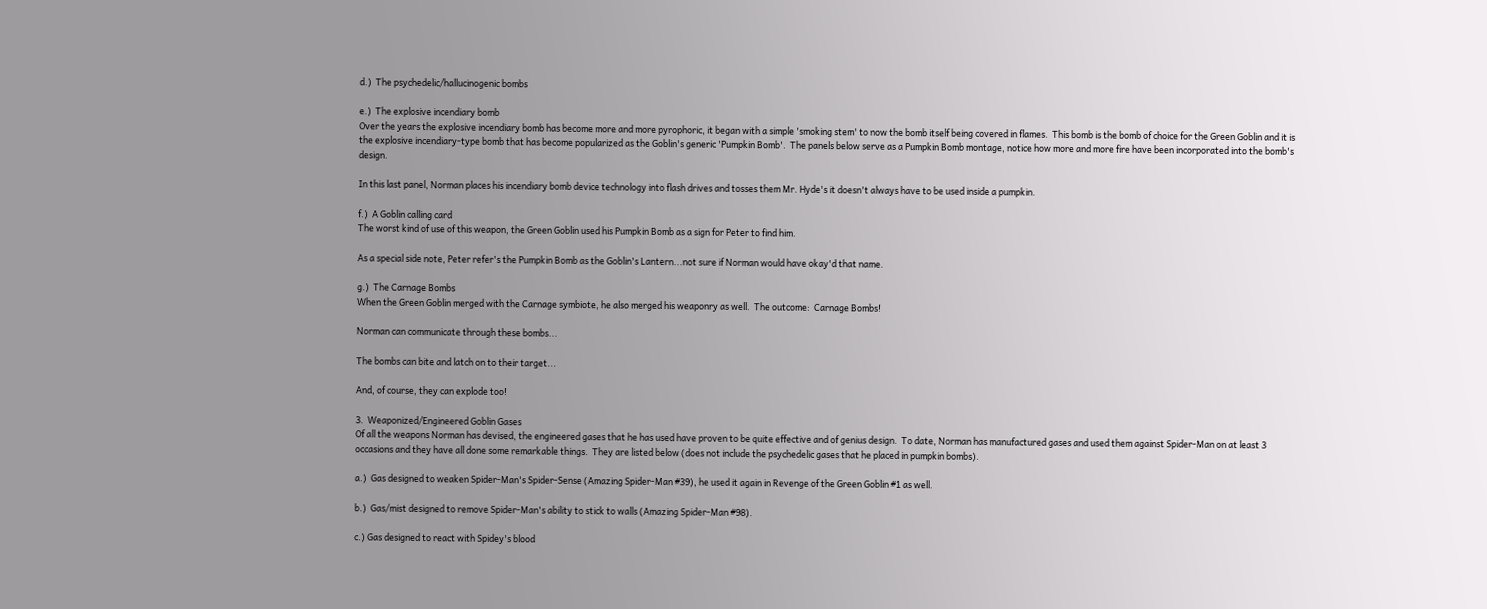d.)  The psychedelic/hallucinogenic bombs

e.)  The explosive incendiary bomb
Over the years the explosive incendiary bomb has become more and more pyrophoric, it began with a simple 'smoking stem' to now the bomb itself being covered in flames.  This bomb is the bomb of choice for the Green Goblin and it is the explosive incendiary-type bomb that has become popularized as the Goblin's generic 'Pumpkin Bomb'.  The panels below serve as a Pumpkin Bomb montage, notice how more and more fire have been incorporated into the bomb's design.

In this last panel, Norman places his incendiary bomb device technology into flash drives and tosses them Mr. Hyde's it doesn't always have to be used inside a pumpkin.

f.)  A Goblin calling card
The worst kind of use of this weapon, the Green Goblin used his Pumpkin Bomb as a sign for Peter to find him.

As a special side note, Peter refer's the Pumpkin Bomb as the Goblin's Lantern...not sure if Norman would have okay'd that name.

g.)  The Carnage Bombs
When the Green Goblin merged with the Carnage symbiote, he also merged his weaponry as well.  The outcome:  Carnage Bombs!

Norman can communicate through these bombs...

The bombs can bite and latch on to their target...

And, of course, they can explode too!

3.  Weaponized/Engineered Goblin Gases
Of all the weapons Norman has devised, the engineered gases that he has used have proven to be quite effective and of genius design.  To date, Norman has manufactured gases and used them against Spider-Man on at least 3 occasions and they have all done some remarkable things.  They are listed below (does not include the psychedelic gases that he placed in pumpkin bombs).

a.)  Gas designed to weaken Spider-Man's Spider-Sense (Amazing Spider-Man #39), he used it again in Revenge of the Green Goblin #1 as well.

b.)  Gas/mist designed to remove Spider-Man's ability to stick to walls (Amazing Spider-Man #98).

c.) Gas designed to react with Spidey's blood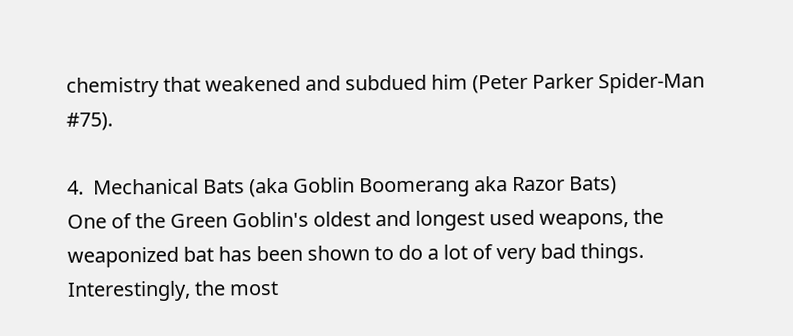chemistry that weakened and subdued him (Peter Parker Spider-Man #75).

4.  Mechanical Bats (aka Goblin Boomerang aka Razor Bats)
One of the Green Goblin's oldest and longest used weapons, the weaponized bat has been shown to do a lot of very bad things.  Interestingly, the most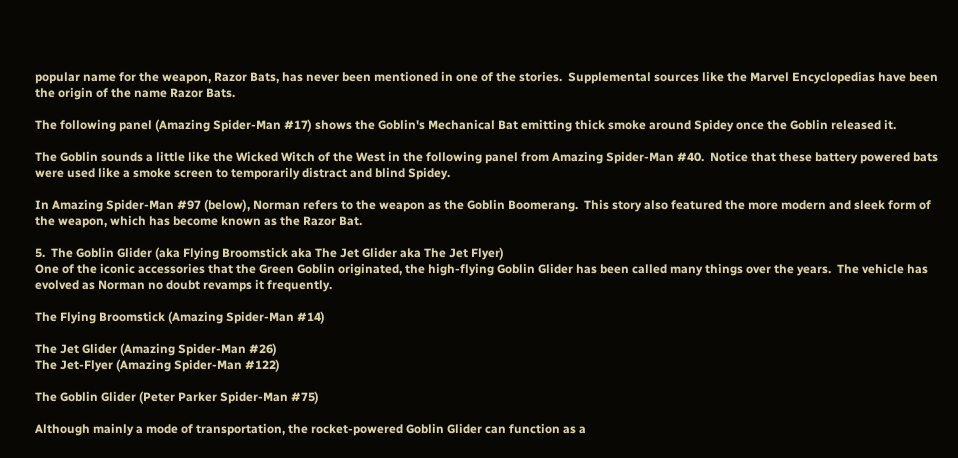popular name for the weapon, Razor Bats, has never been mentioned in one of the stories.  Supplemental sources like the Marvel Encyclopedias have been the origin of the name Razor Bats.

The following panel (Amazing Spider-Man #17) shows the Goblin's Mechanical Bat emitting thick smoke around Spidey once the Goblin released it.

The Goblin sounds a little like the Wicked Witch of the West in the following panel from Amazing Spider-Man #40.  Notice that these battery powered bats were used like a smoke screen to temporarily distract and blind Spidey.

In Amazing Spider-Man #97 (below), Norman refers to the weapon as the Goblin Boomerang.  This story also featured the more modern and sleek form of the weapon, which has become known as the Razor Bat.

5.  The Goblin Glider (aka Flying Broomstick aka The Jet Glider aka The Jet Flyer)
One of the iconic accessories that the Green Goblin originated, the high-flying Goblin Glider has been called many things over the years.  The vehicle has evolved as Norman no doubt revamps it frequently.

The Flying Broomstick (Amazing Spider-Man #14)

The Jet Glider (Amazing Spider-Man #26)
The Jet-Flyer (Amazing Spider-Man #122)

The Goblin Glider (Peter Parker Spider-Man #75)

Although mainly a mode of transportation, the rocket-powered Goblin Glider can function as a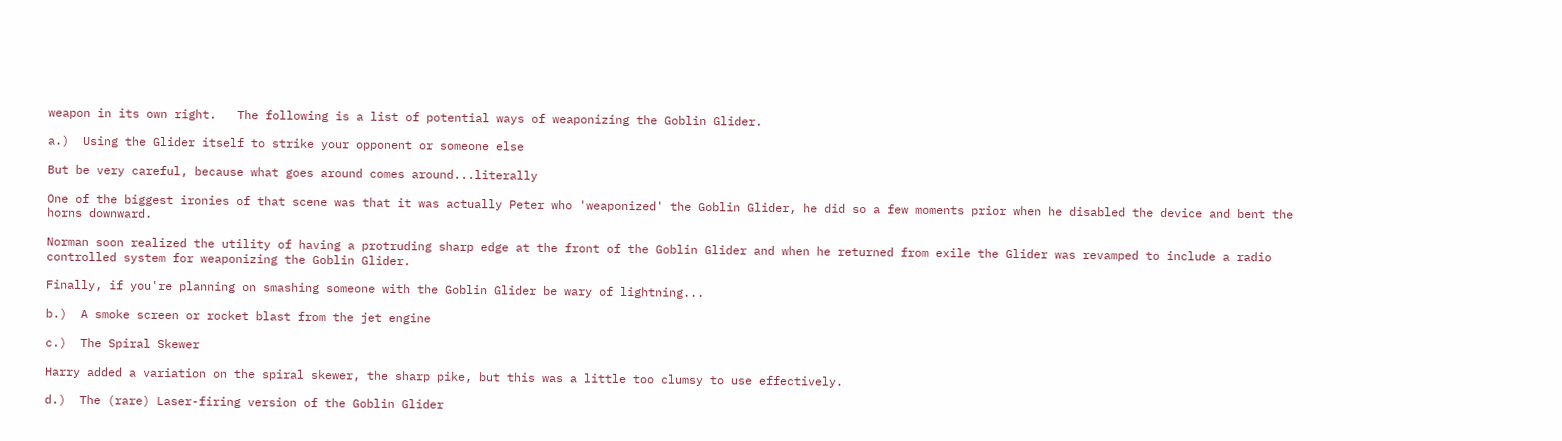weapon in its own right.   The following is a list of potential ways of weaponizing the Goblin Glider.

a.)  Using the Glider itself to strike your opponent or someone else

But be very careful, because what goes around comes around...literally

One of the biggest ironies of that scene was that it was actually Peter who 'weaponized' the Goblin Glider, he did so a few moments prior when he disabled the device and bent the horns downward.

Norman soon realized the utility of having a protruding sharp edge at the front of the Goblin Glider and when he returned from exile the Glider was revamped to include a radio controlled system for weaponizing the Goblin Glider.

Finally, if you're planning on smashing someone with the Goblin Glider be wary of lightning...

b.)  A smoke screen or rocket blast from the jet engine

c.)  The Spiral Skewer

Harry added a variation on the spiral skewer, the sharp pike, but this was a little too clumsy to use effectively.

d.)  The (rare) Laser-firing version of the Goblin Glider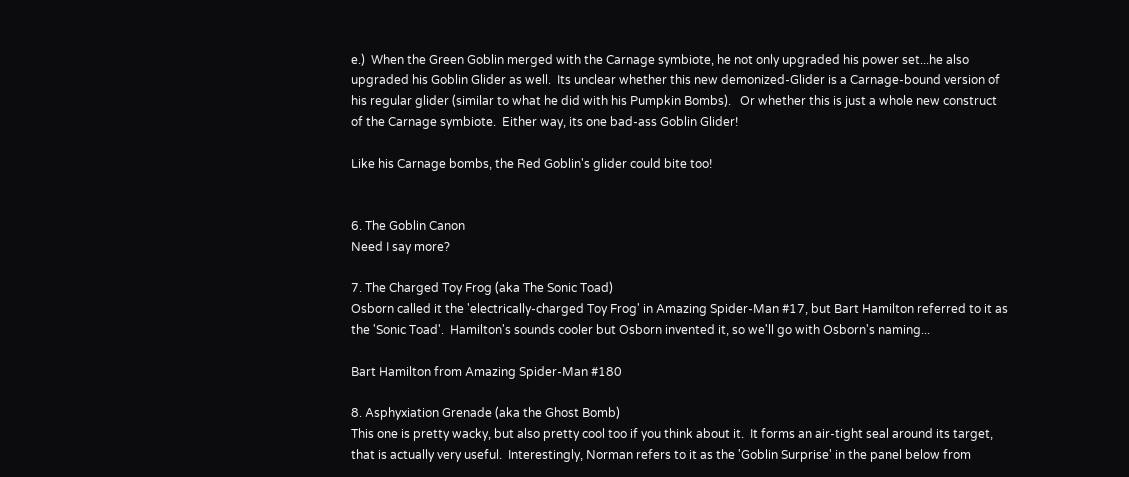e.)  When the Green Goblin merged with the Carnage symbiote, he not only upgraded his power set...he also upgraded his Goblin Glider as well.  Its unclear whether this new demonized-Glider is a Carnage-bound version of his regular glider (similar to what he did with his Pumpkin Bombs).   Or whether this is just a whole new construct of the Carnage symbiote.  Either way, its one bad-ass Goblin Glider!

Like his Carnage bombs, the Red Goblin's glider could bite too!


6. The Goblin Canon
Need I say more?

7. The Charged Toy Frog (aka The Sonic Toad)
Osborn called it the 'electrically-charged Toy Frog' in Amazing Spider-Man #17, but Bart Hamilton referred to it as the 'Sonic Toad'.  Hamilton's sounds cooler but Osborn invented it, so we'll go with Osborn's naming...

Bart Hamilton from Amazing Spider-Man #180

8. Asphyxiation Grenade (aka the Ghost Bomb)
This one is pretty wacky, but also pretty cool too if you think about it.  It forms an air-tight seal around its target, that is actually very useful.  Interestingly, Norman refers to it as the 'Goblin Surprise' in the panel below from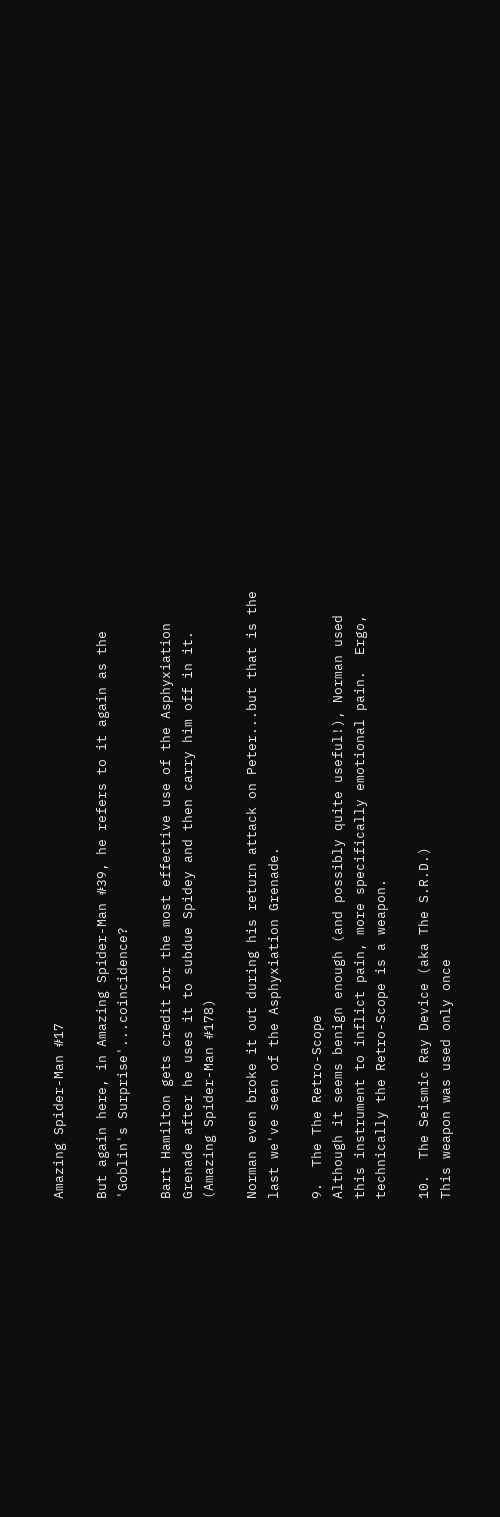Amazing Spider-Man #17

But again here, in Amazing Spider-Man #39, he refers to it again as the 'Goblin's Surprise'...coincidence?

Bart Hamilton gets credit for the most effective use of the Asphyxiation Grenade after he uses it to subdue Spidey and then carry him off in it.  (Amazing Spider-Man #178)

Norman even broke it out during his return attack on Peter...but that is the last we've seen of the Asphyxiation Grenade.

9.  The The Retro-Scope
Although it seems benign enough (and possibly quite useful!), Norman used this instrument to inflict pain, more specifically emotional pain.  Ergo, technically the Retro-Scope is a weapon.

10.  The Seismic Ray Device (aka The S.R.D.)
This weapon was used only once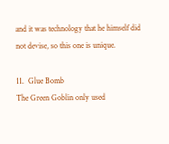and it was technology that he himself did not devise, so this one is unique.

11.  Glue Bomb
The Green Goblin only used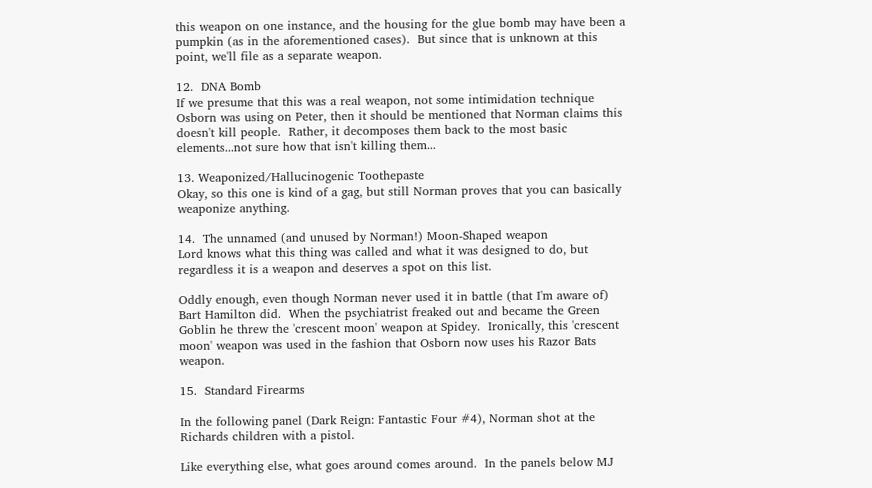this weapon on one instance, and the housing for the glue bomb may have been a pumpkin (as in the aforementioned cases).  But since that is unknown at this point, we'll file as a separate weapon.

12.  DNA Bomb
If we presume that this was a real weapon, not some intimidation technique Osborn was using on Peter, then it should be mentioned that Norman claims this doesn't kill people.  Rather, it decomposes them back to the most basic elements...not sure how that isn't killing them...

13. Weaponized/Hallucinogenic Toothepaste
Okay, so this one is kind of a gag, but still Norman proves that you can basically weaponize anything.

14.  The unnamed (and unused by Norman!) Moon-Shaped weapon
Lord knows what this thing was called and what it was designed to do, but regardless it is a weapon and deserves a spot on this list.

Oddly enough, even though Norman never used it in battle (that I'm aware of) Bart Hamilton did.  When the psychiatrist freaked out and became the Green Goblin he threw the 'crescent moon' weapon at Spidey.  Ironically, this 'crescent moon' weapon was used in the fashion that Osborn now uses his Razor Bats weapon.

15.  Standard Firearms

In the following panel (Dark Reign: Fantastic Four #4), Norman shot at the Richards children with a pistol.

Like everything else, what goes around comes around.  In the panels below MJ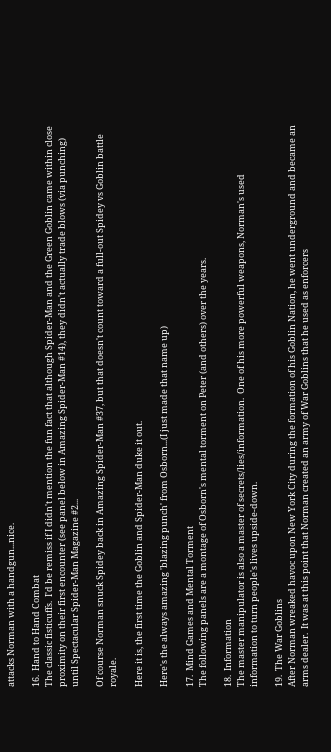attacks Norman with a handgun...nice.

16.  Hand to Hand Combat
The classic fisticuffs.  I'd be remiss if I didn't mention the fun fact that although Spider-Man and the Green Goblin came within close proximity on their first encounter (see panel below in Amazing Spider-Man #14), they didn't actually trade blows (via punching) until Spectacular Spider-Man Magazine #2...

Of course Norman snuck Spidey back in Amazing Spider-Man #37, but that doesn't count toward a full-out Spidey vs Goblin battle royale.

Here it is, the first time the Goblin and Spider-Man duke it out.

Here's the always amazing 'blazing punch' from Osborn...(I just made that name up)

17.  Mind Games and Mental Torment
The following panels are a montage of Osborn's mental torment on Peter (and others) over the years.

18.  Information
The master manipulator is also a master of secrets/lies/information.  One of his more powerful weapons, Norman's used information to turn people's lives upside-down.

19.  The War Goblins
After Norman wreaked havoc upon New York City during the formation of his Goblin Nation, he went underground and became an arms dealer.  It was at this point that Norman created an army of War Goblins that he used as enforcers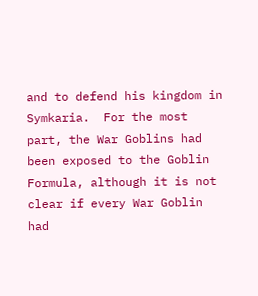and to defend his kingdom in Symkaria.  For the most part, the War Goblins had been exposed to the Goblin Formula, although it is not clear if every War Goblin had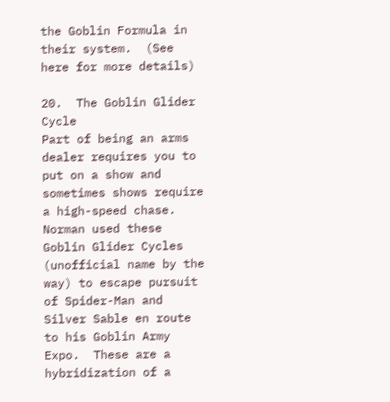the Goblin Formula in their system.  (See here for more details)

20.  The Goblin Glider Cycle
Part of being an arms dealer requires you to put on a show and sometimes shows require a high-speed chase.  Norman used these Goblin Glider Cycles (unofficial name by the way) to escape pursuit of Spider-Man and Silver Sable en route to his Goblin Army Expo.  These are a hybridization of a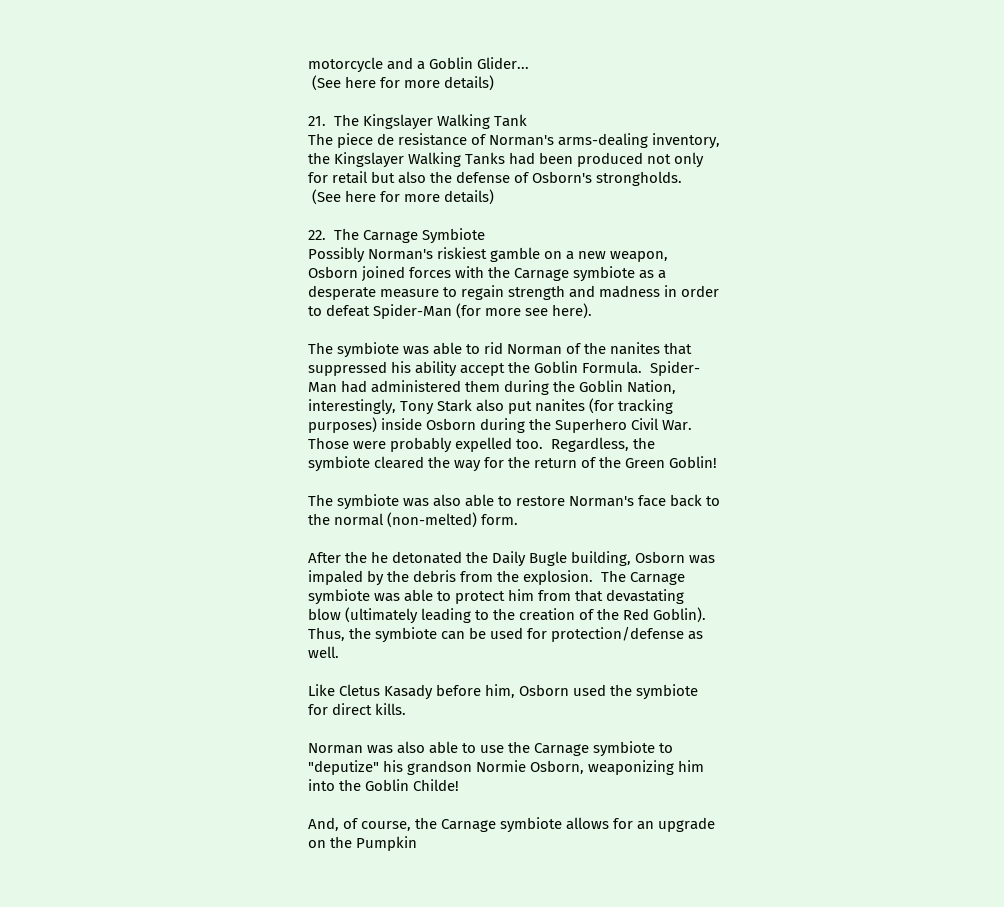motorcycle and a Goblin Glider...
 (See here for more details)

21.  The Kingslayer Walking Tank
The piece de resistance of Norman's arms-dealing inventory, the Kingslayer Walking Tanks had been produced not only for retail but also the defense of Osborn's strongholds.
 (See here for more details)

22.  The Carnage Symbiote
Possibly Norman's riskiest gamble on a new weapon, Osborn joined forces with the Carnage symbiote as a desperate measure to regain strength and madness in order to defeat Spider-Man (for more see here).

The symbiote was able to rid Norman of the nanites that suppressed his ability accept the Goblin Formula.  Spider-Man had administered them during the Goblin Nation, interestingly, Tony Stark also put nanites (for tracking purposes) inside Osborn during the Superhero Civil War.  Those were probably expelled too.  Regardless, the symbiote cleared the way for the return of the Green Goblin!

The symbiote was also able to restore Norman's face back to the normal (non-melted) form.

After the he detonated the Daily Bugle building, Osborn was impaled by the debris from the explosion.  The Carnage symbiote was able to protect him from that devastating blow (ultimately leading to the creation of the Red Goblin).  Thus, the symbiote can be used for protection/defense as well.

Like Cletus Kasady before him, Osborn used the symbiote for direct kills.

Norman was also able to use the Carnage symbiote to "deputize" his grandson Normie Osborn, weaponizing him into the Goblin Childe!

And, of course, the Carnage symbiote allows for an upgrade on the Pumpkin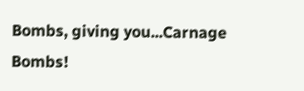Bombs, giving you...Carnage Bombs!